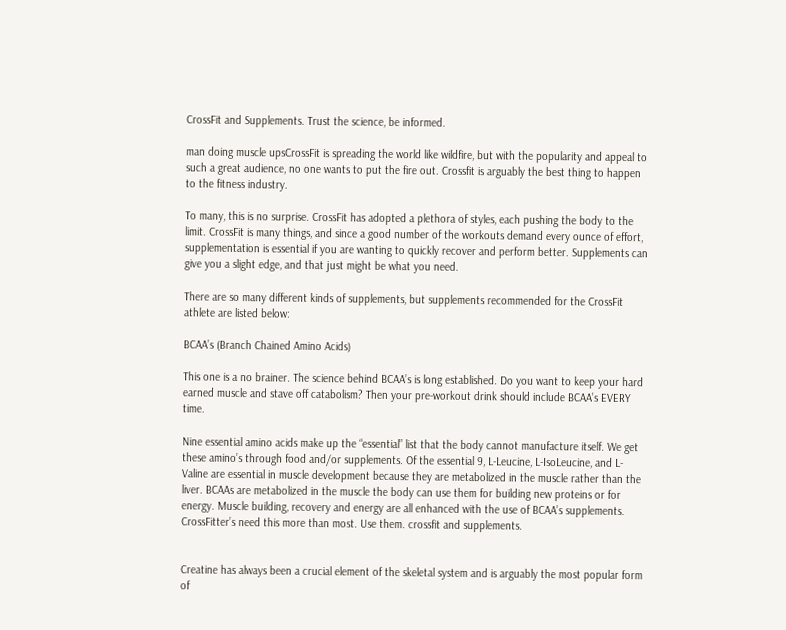CrossFit and Supplements. Trust the science, be informed.

man doing muscle upsCrossFit is spreading the world like wildfire, but with the popularity and appeal to such a great audience, no one wants to put the fire out. Crossfit is arguably the best thing to happen to the fitness industry.

To many, this is no surprise. CrossFit has adopted a plethora of styles, each pushing the body to the limit. CrossFit is many things, and since a good number of the workouts demand every ounce of effort, supplementation is essential if you are wanting to quickly recover and perform better. Supplements can give you a slight edge, and that just might be what you need.

There are so many different kinds of supplements, but supplements recommended for the CrossFit athlete are listed below:

BCAA’s (Branch Chained Amino Acids)

This one is a no brainer. The science behind BCAA’s is long established. Do you want to keep your hard earned muscle and stave off catabolism? Then your pre-workout drink should include BCAA’s EVERY time.

Nine essential amino acids make up the “essential” list that the body cannot manufacture itself. We get these amino’s through food and/or supplements. Of the essential 9, L-Leucine, L-IsoLeucine, and L-Valine are essential in muscle development because they are metabolized in the muscle rather than the liver. BCAAs are metabolized in the muscle the body can use them for building new proteins or for energy. Muscle building, recovery and energy are all enhanced with the use of BCAA’s supplements. CrossFitter’s need this more than most. Use them. crossfit and supplements.


Creatine has always been a crucial element of the skeletal system and is arguably the most popular form of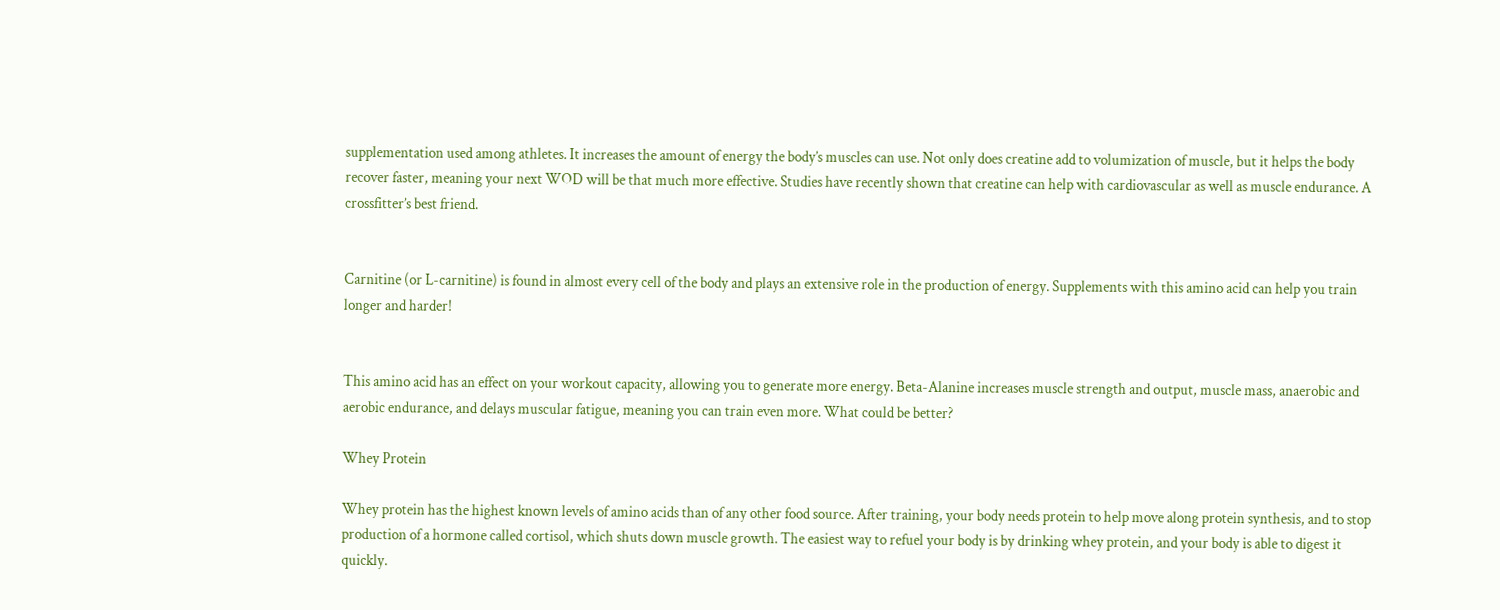supplementation used among athletes. It increases the amount of energy the body’s muscles can use. Not only does creatine add to volumization of muscle, but it helps the body recover faster, meaning your next WOD will be that much more effective. Studies have recently shown that creatine can help with cardiovascular as well as muscle endurance. A crossfitter’s best friend.


Carnitine (or L-carnitine) is found in almost every cell of the body and plays an extensive role in the production of energy. Supplements with this amino acid can help you train longer and harder!


This amino acid has an effect on your workout capacity, allowing you to generate more energy. Beta-Alanine increases muscle strength and output, muscle mass, anaerobic and aerobic endurance, and delays muscular fatigue, meaning you can train even more. What could be better?

Whey Protein

Whey protein has the highest known levels of amino acids than of any other food source. After training, your body needs protein to help move along protein synthesis, and to stop production of a hormone called cortisol, which shuts down muscle growth. The easiest way to refuel your body is by drinking whey protein, and your body is able to digest it quickly.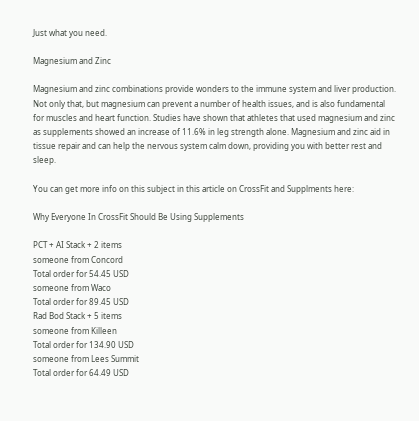Just what you need.

Magnesium and Zinc

Magnesium and zinc combinations provide wonders to the immune system and liver production. Not only that, but magnesium can prevent a number of health issues, and is also fundamental for muscles and heart function. Studies have shown that athletes that used magnesium and zinc as supplements showed an increase of 11.6% in leg strength alone. Magnesium and zinc aid in tissue repair and can help the nervous system calm down, providing you with better rest and sleep.

You can get more info on this subject in this article on CrossFit and Supplments here:

Why Everyone In CrossFit Should Be Using Supplements

PCT + AI Stack + 2 items
someone from Concord
Total order for 54.45 USD
someone from Waco
Total order for 89.45 USD
Rad Bod Stack + 5 items
someone from Killeen
Total order for 134.90 USD
someone from Lees Summit
Total order for 64.49 USD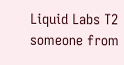Liquid Labs T2
someone from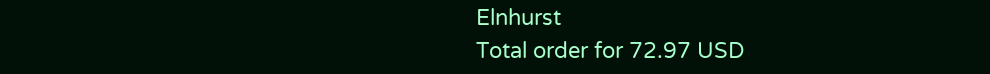Elnhurst
Total order for 72.97 USD